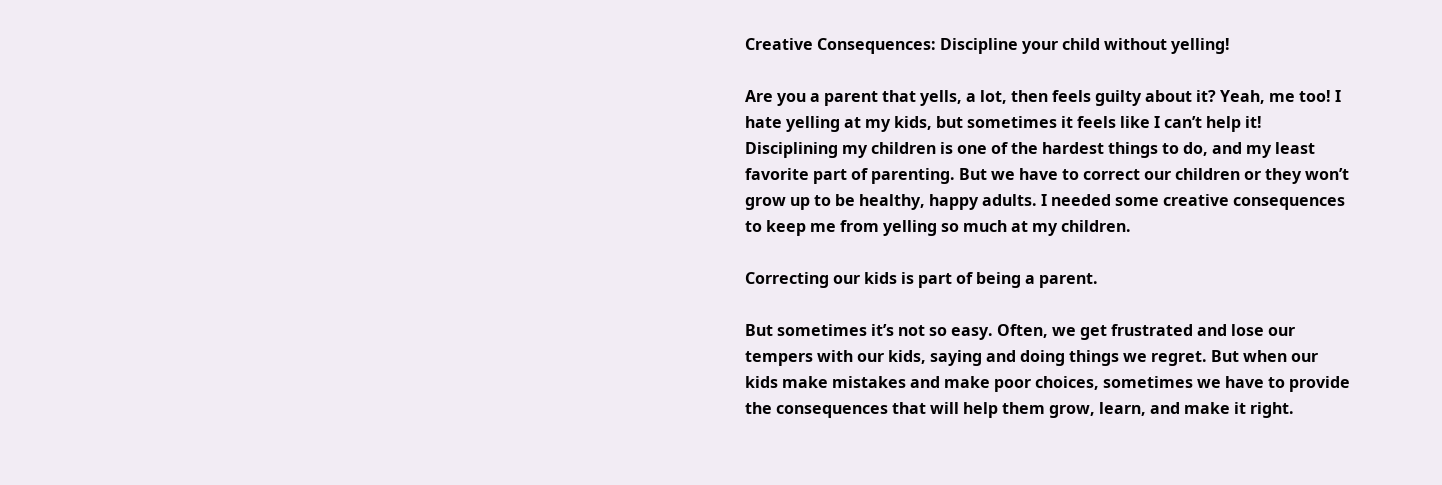Creative Consequences: Discipline your child without yelling!

Are you a parent that yells, a lot, then feels guilty about it? Yeah, me too! I hate yelling at my kids, but sometimes it feels like I can’t help it! Disciplining my children is one of the hardest things to do, and my least favorite part of parenting. But we have to correct our children or they won’t grow up to be healthy, happy adults. I needed some creative consequences to keep me from yelling so much at my children.

Correcting our kids is part of being a parent.

But sometimes it’s not so easy. Often, we get frustrated and lose our tempers with our kids, saying and doing things we regret. But when our kids make mistakes and make poor choices, sometimes we have to provide the consequences that will help them grow, learn, and make it right.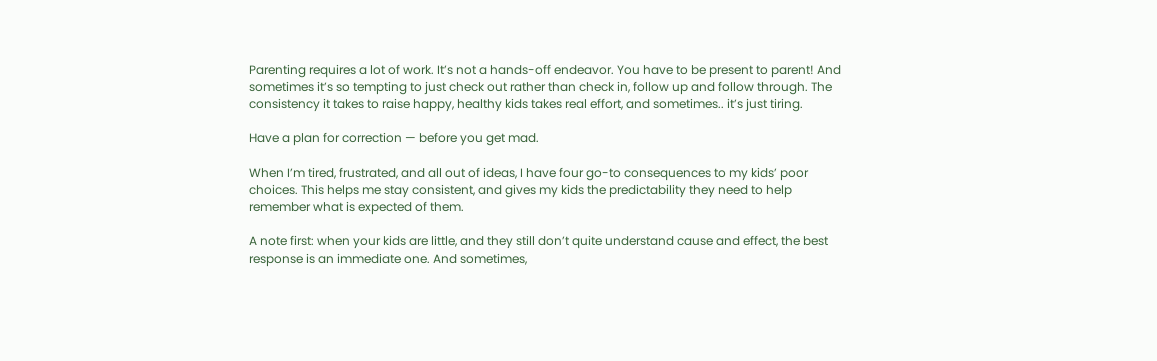Parenting requires a lot of work. It’s not a hands-off endeavor. You have to be present to parent! And sometimes it’s so tempting to just check out rather than check in, follow up and follow through. The consistency it takes to raise happy, healthy kids takes real effort, and sometimes.. it’s just tiring.

Have a plan for correction — before you get mad.

When I’m tired, frustrated, and all out of ideas, I have four go-to consequences to my kids’ poor choices. This helps me stay consistent, and gives my kids the predictability they need to help remember what is expected of them.

A note first: when your kids are little, and they still don’t quite understand cause and effect, the best response is an immediate one. And sometimes,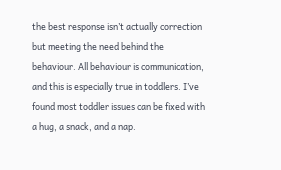the best response isn’t actually correction but meeting the need behind the behaviour. All behaviour is communication, and this is especially true in toddlers. I’ve found most toddler issues can be fixed with a hug, a snack, and a nap.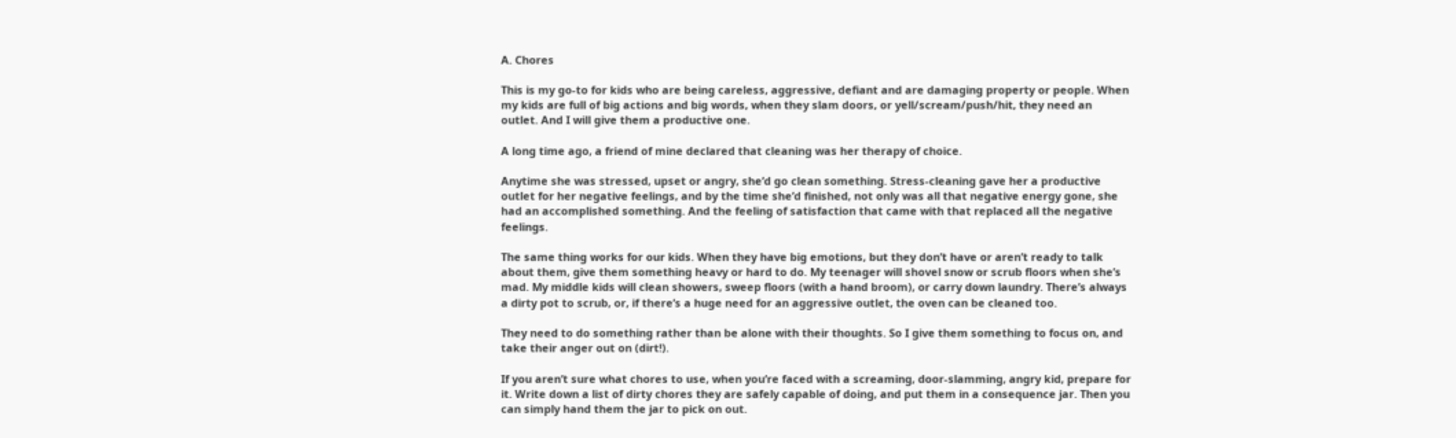A. Chores

This is my go-to for kids who are being careless, aggressive, defiant and are damaging property or people. When my kids are full of big actions and big words, when they slam doors, or yell/scream/push/hit, they need an outlet. And I will give them a productive one.

A long time ago, a friend of mine declared that cleaning was her therapy of choice.

Anytime she was stressed, upset or angry, she’d go clean something. Stress-cleaning gave her a productive outlet for her negative feelings, and by the time she’d finished, not only was all that negative energy gone, she had an accomplished something. And the feeling of satisfaction that came with that replaced all the negative feelings.

The same thing works for our kids. When they have big emotions, but they don’t have or aren’t ready to talk about them, give them something heavy or hard to do. My teenager will shovel snow or scrub floors when she’s mad. My middle kids will clean showers, sweep floors (with a hand broom), or carry down laundry. There’s always a dirty pot to scrub, or, if there’s a huge need for an aggressive outlet, the oven can be cleaned too.

They need to do something rather than be alone with their thoughts. So I give them something to focus on, and take their anger out on (dirt!).

If you aren’t sure what chores to use, when you’re faced with a screaming, door-slamming, angry kid, prepare for it. Write down a list of dirty chores they are safely capable of doing, and put them in a consequence jar. Then you can simply hand them the jar to pick on out.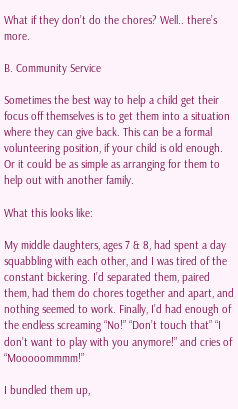What if they don’t do the chores? Well.. there’s more.

B. Community Service

Sometimes the best way to help a child get their focus off themselves is to get them into a situation where they can give back. This can be a formal volunteering position, if your child is old enough. Or it could be as simple as arranging for them to help out with another family.

What this looks like:

My middle daughters, ages 7 & 8, had spent a day squabbling with each other, and I was tired of the constant bickering. I’d separated them, paired them, had them do chores together and apart, and nothing seemed to work. Finally, I’d had enough of the endless screaming “No!” “Don’t touch that” “I don’t want to play with you anymore!” and cries of “Mooooommmm!”

I bundled them up,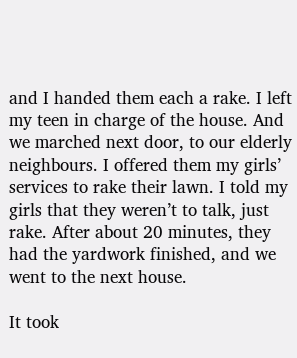and I handed them each a rake. I left my teen in charge of the house. And we marched next door, to our elderly neighbours. I offered them my girls’ services to rake their lawn. I told my girls that they weren’t to talk, just rake. After about 20 minutes, they had the yardwork finished, and we went to the next house.

It took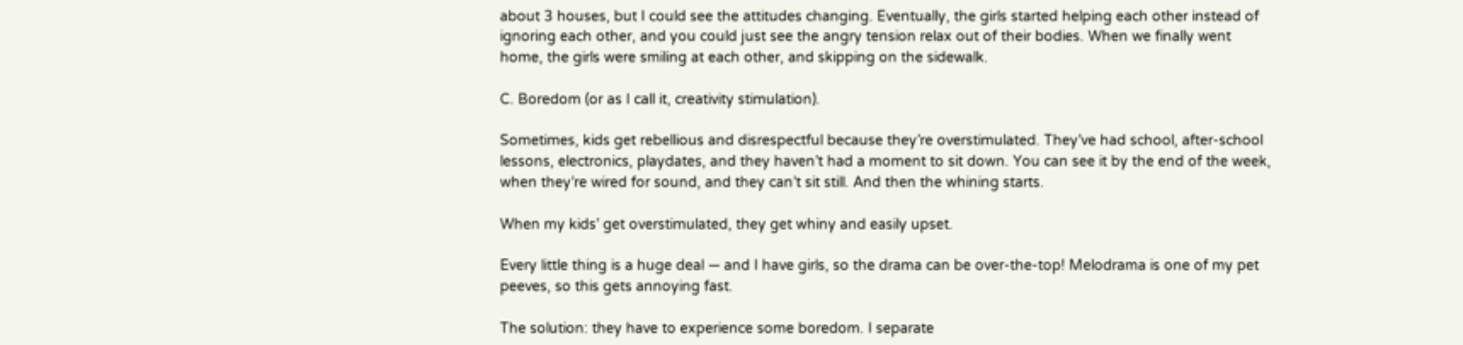about 3 houses, but I could see the attitudes changing. Eventually, the girls started helping each other instead of ignoring each other, and you could just see the angry tension relax out of their bodies. When we finally went home, the girls were smiling at each other, and skipping on the sidewalk.

C. Boredom (or as I call it, creativity stimulation).

Sometimes, kids get rebellious and disrespectful because they’re overstimulated. They’ve had school, after-school lessons, electronics, playdates, and they haven’t had a moment to sit down. You can see it by the end of the week, when they’re wired for sound, and they can’t sit still. And then the whining starts.

When my kids’ get overstimulated, they get whiny and easily upset.

Every little thing is a huge deal — and I have girls, so the drama can be over-the-top! Melodrama is one of my pet peeves, so this gets annoying fast.

The solution: they have to experience some boredom. I separate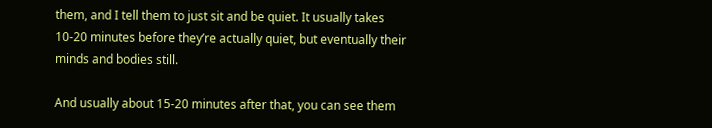them, and I tell them to just sit and be quiet. It usually takes 10-20 minutes before they’re actually quiet, but eventually their minds and bodies still.

And usually about 15-20 minutes after that, you can see them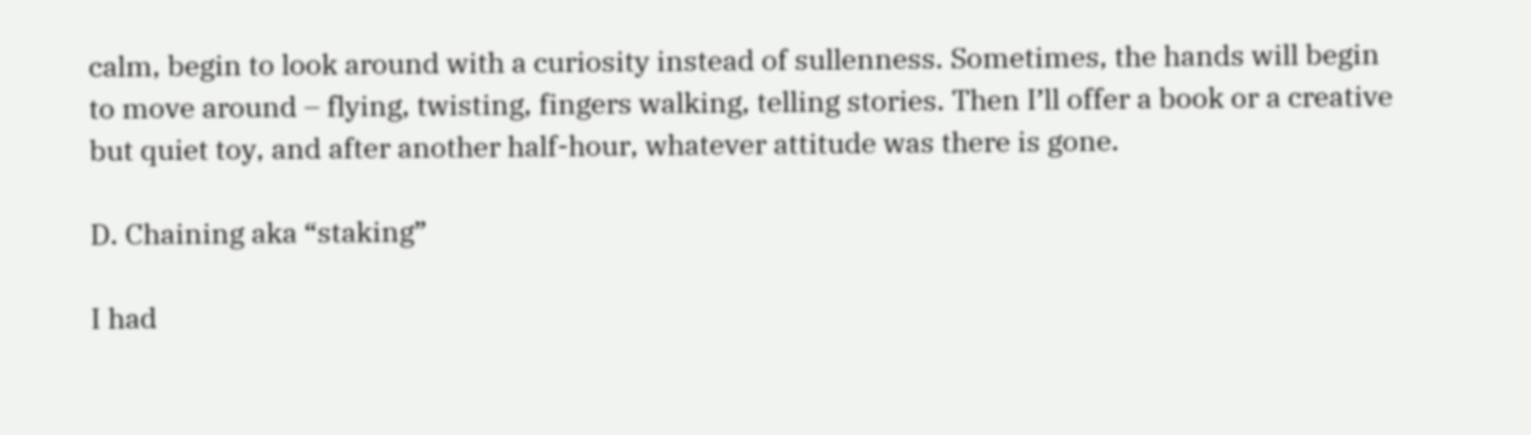calm, begin to look around with a curiosity instead of sullenness. Sometimes, the hands will begin to move around – flying, twisting, fingers walking, telling stories. Then I’ll offer a book or a creative but quiet toy, and after another half-hour, whatever attitude was there is gone.

D. Chaining aka “staking”

I had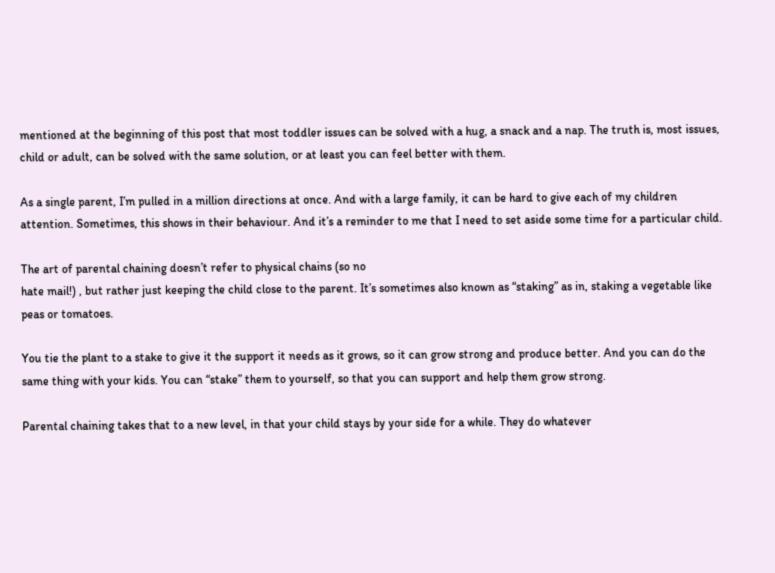mentioned at the beginning of this post that most toddler issues can be solved with a hug, a snack and a nap. The truth is, most issues, child or adult, can be solved with the same solution, or at least you can feel better with them.

As a single parent, I’m pulled in a million directions at once. And with a large family, it can be hard to give each of my children attention. Sometimes, this shows in their behaviour. And it’s a reminder to me that I need to set aside some time for a particular child.

The art of parental chaining doesn’t refer to physical chains (so no
hate mail!) , but rather just keeping the child close to the parent. It’s sometimes also known as “staking” as in, staking a vegetable like peas or tomatoes.

You tie the plant to a stake to give it the support it needs as it grows, so it can grow strong and produce better. And you can do the same thing with your kids. You can “stake” them to yourself, so that you can support and help them grow strong.

Parental chaining takes that to a new level, in that your child stays by your side for a while. They do whatever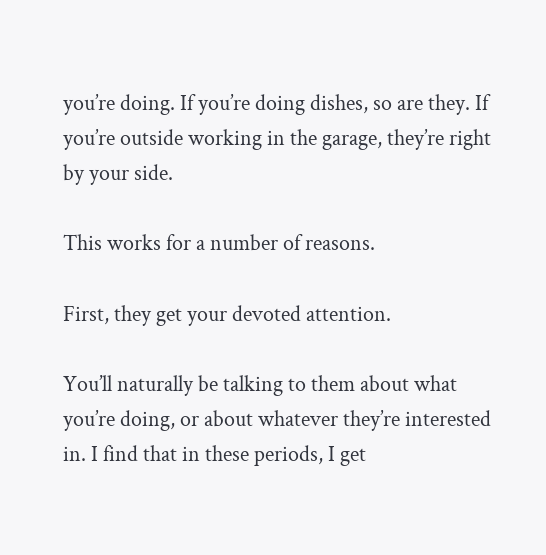you’re doing. If you’re doing dishes, so are they. If you’re outside working in the garage, they’re right by your side.

This works for a number of reasons.

First, they get your devoted attention.

You’ll naturally be talking to them about what you’re doing, or about whatever they’re interested in. I find that in these periods, I get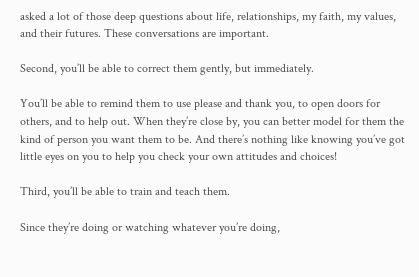asked a lot of those deep questions about life, relationships, my faith, my values, and their futures. These conversations are important.

Second, you’ll be able to correct them gently, but immediately.

You’ll be able to remind them to use please and thank you, to open doors for others, and to help out. When they’re close by, you can better model for them the kind of person you want them to be. And there’s nothing like knowing you’ve got little eyes on you to help you check your own attitudes and choices!

Third, you’ll be able to train and teach them.

Since they’re doing or watching whatever you’re doing,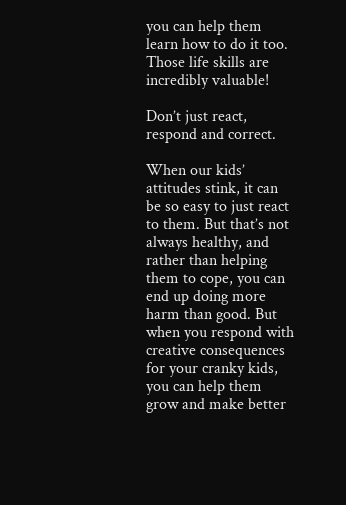you can help them learn how to do it too. Those life skills are incredibly valuable!

Don’t just react, respond and correct.

When our kids’ attitudes stink, it can be so easy to just react to them. But that’s not always healthy, and rather than helping them to cope, you can end up doing more harm than good. But when you respond with creative consequences for your cranky kids, you can help them grow and make better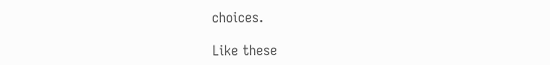choices.

Like these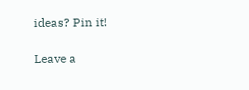ideas? Pin it!

Leave a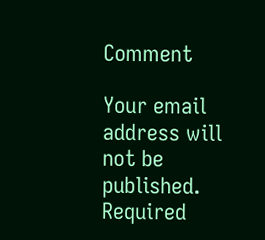Comment

Your email address will not be published. Required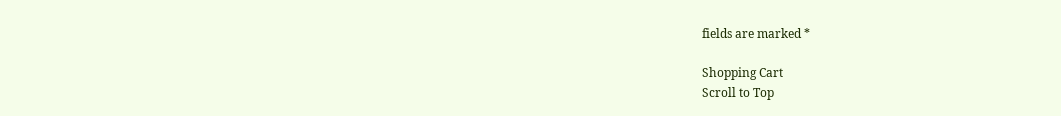fields are marked *

Shopping Cart
Scroll to Top